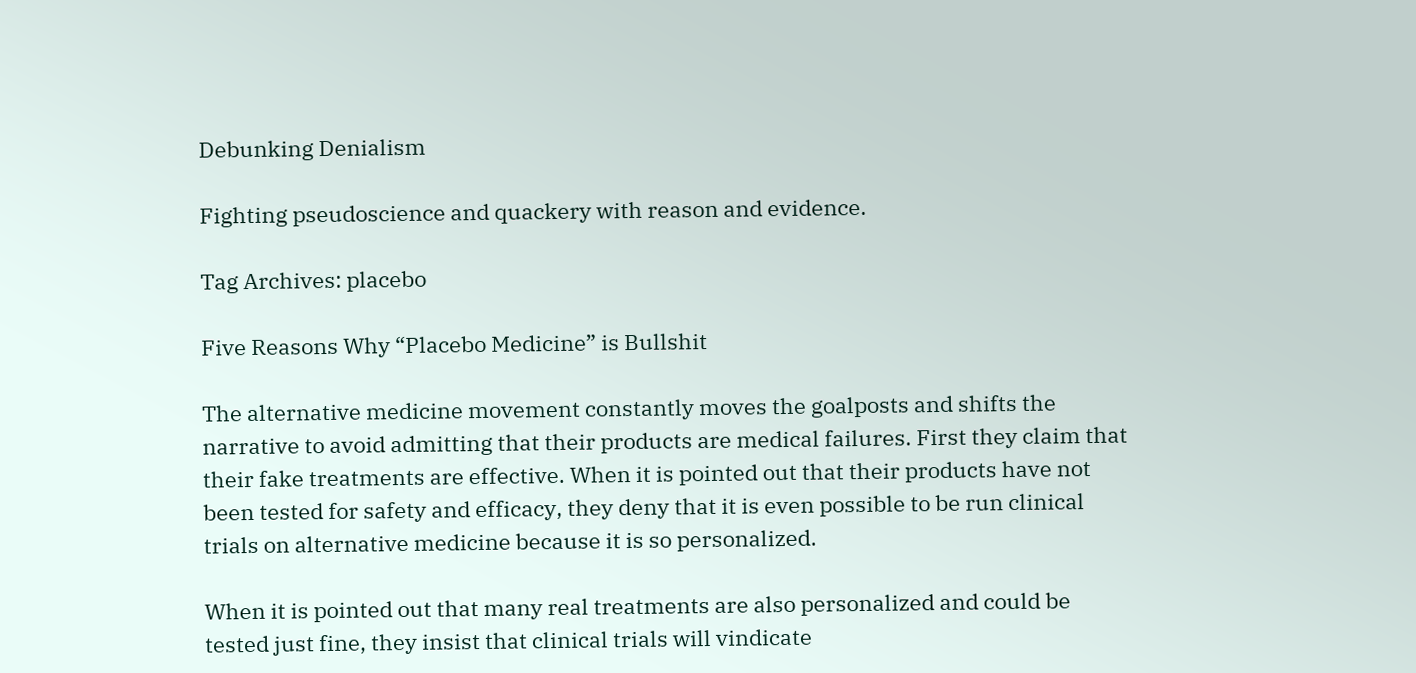Debunking Denialism

Fighting pseudoscience and quackery with reason and evidence.

Tag Archives: placebo

Five Reasons Why “Placebo Medicine” is Bullshit

The alternative medicine movement constantly moves the goalposts and shifts the narrative to avoid admitting that their products are medical failures. First they claim that their fake treatments are effective. When it is pointed out that their products have not been tested for safety and efficacy, they deny that it is even possible to be run clinical trials on alternative medicine because it is so personalized.

When it is pointed out that many real treatments are also personalized and could be tested just fine, they insist that clinical trials will vindicate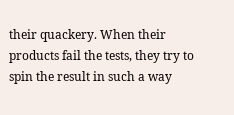their quackery. When their products fail the tests, they try to spin the result in such a way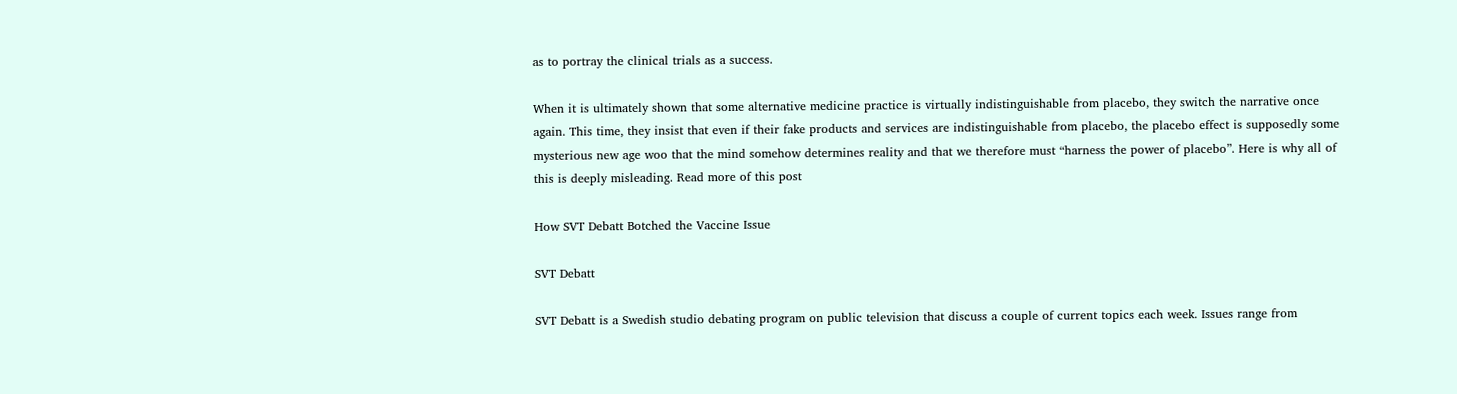as to portray the clinical trials as a success.

When it is ultimately shown that some alternative medicine practice is virtually indistinguishable from placebo, they switch the narrative once again. This time, they insist that even if their fake products and services are indistinguishable from placebo, the placebo effect is supposedly some mysterious new age woo that the mind somehow determines reality and that we therefore must “harness the power of placebo”. Here is why all of this is deeply misleading. Read more of this post

How SVT Debatt Botched the Vaccine Issue

SVT Debatt

SVT Debatt is a Swedish studio debating program on public television that discuss a couple of current topics each week. Issues range from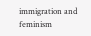immigration and feminism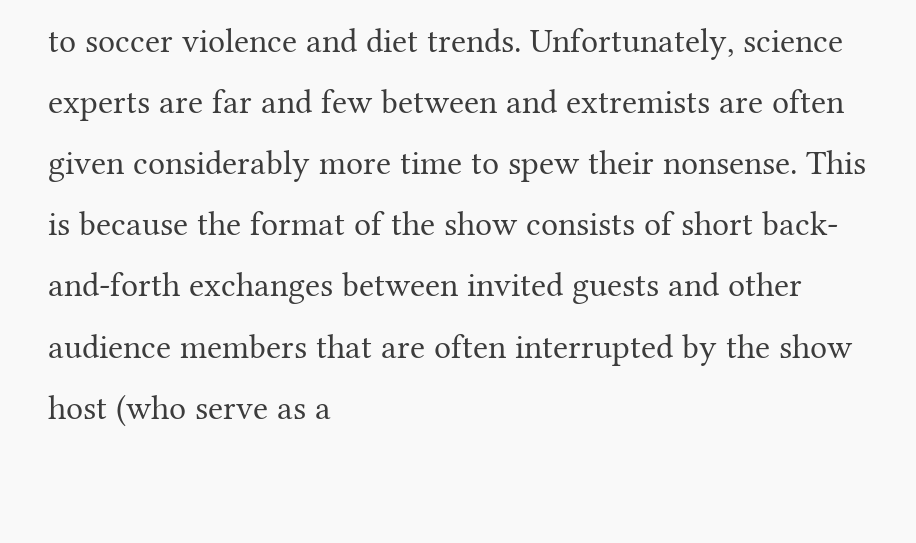to soccer violence and diet trends. Unfortunately, science experts are far and few between and extremists are often given considerably more time to spew their nonsense. This is because the format of the show consists of short back-and-forth exchanges between invited guests and other audience members that are often interrupted by the show host (who serve as a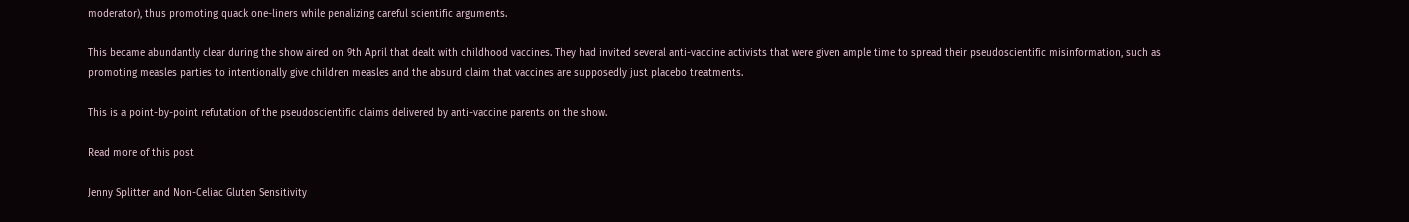moderator), thus promoting quack one-liners while penalizing careful scientific arguments.

This became abundantly clear during the show aired on 9th April that dealt with childhood vaccines. They had invited several anti-vaccine activists that were given ample time to spread their pseudoscientific misinformation, such as promoting measles parties to intentionally give children measles and the absurd claim that vaccines are supposedly just placebo treatments.

This is a point-by-point refutation of the pseudoscientific claims delivered by anti-vaccine parents on the show.

Read more of this post

Jenny Splitter and Non-Celiac Gluten Sensitivity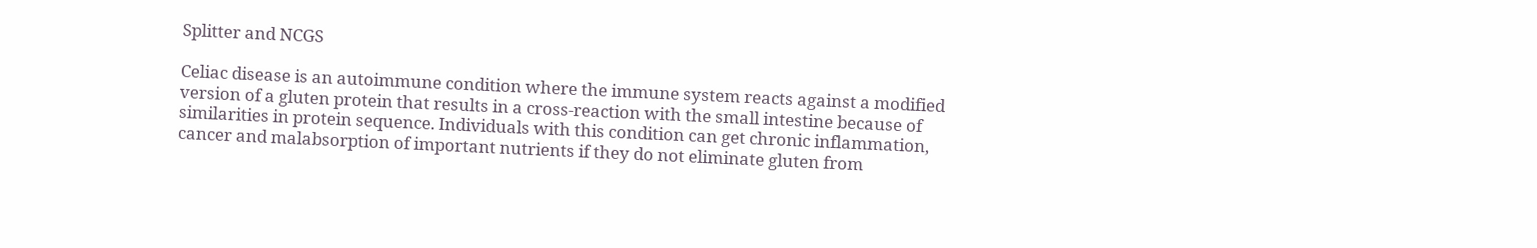Splitter and NCGS

Celiac disease is an autoimmune condition where the immune system reacts against a modified version of a gluten protein that results in a cross-reaction with the small intestine because of similarities in protein sequence. Individuals with this condition can get chronic inflammation, cancer and malabsorption of important nutrients if they do not eliminate gluten from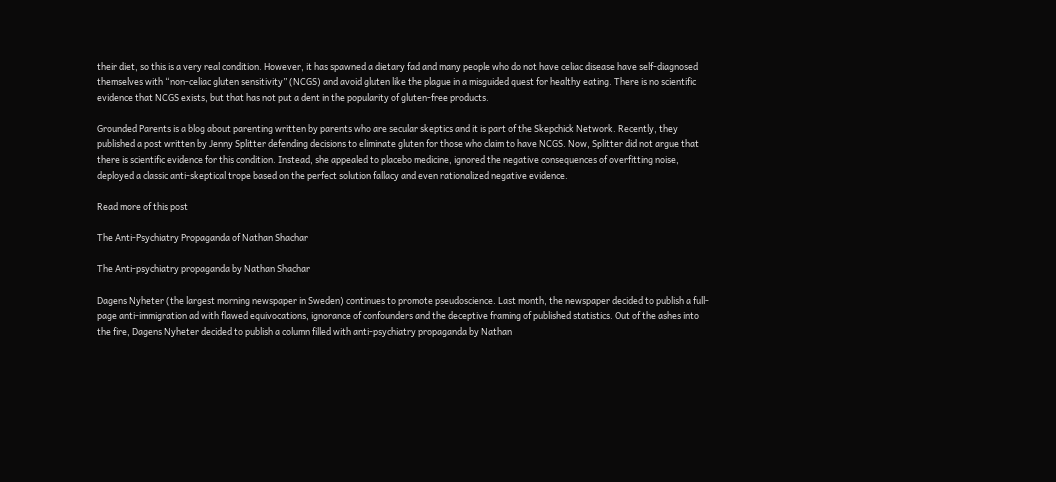their diet, so this is a very real condition. However, it has spawned a dietary fad and many people who do not have celiac disease have self-diagnosed themselves with “non-celiac gluten sensitivity” (NCGS) and avoid gluten like the plague in a misguided quest for healthy eating. There is no scientific evidence that NCGS exists, but that has not put a dent in the popularity of gluten-free products.

Grounded Parents is a blog about parenting written by parents who are secular skeptics and it is part of the Skepchick Network. Recently, they published a post written by Jenny Splitter defending decisions to eliminate gluten for those who claim to have NCGS. Now, Splitter did not argue that there is scientific evidence for this condition. Instead, she appealed to placebo medicine, ignored the negative consequences of overfitting noise, deployed a classic anti-skeptical trope based on the perfect solution fallacy and even rationalized negative evidence.

Read more of this post

The Anti-Psychiatry Propaganda of Nathan Shachar

The Anti-psychiatry propaganda by Nathan Shachar

Dagens Nyheter (the largest morning newspaper in Sweden) continues to promote pseudoscience. Last month, the newspaper decided to publish a full-page anti-immigration ad with flawed equivocations, ignorance of confounders and the deceptive framing of published statistics. Out of the ashes into the fire, Dagens Nyheter decided to publish a column filled with anti-psychiatry propaganda by Nathan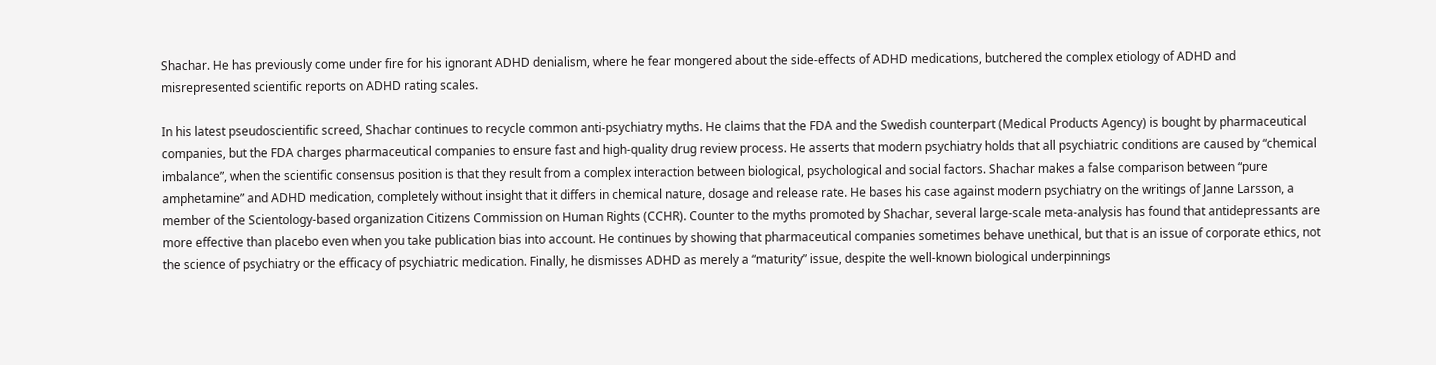Shachar. He has previously come under fire for his ignorant ADHD denialism, where he fear mongered about the side-effects of ADHD medications, butchered the complex etiology of ADHD and misrepresented scientific reports on ADHD rating scales.

In his latest pseudoscientific screed, Shachar continues to recycle common anti-psychiatry myths. He claims that the FDA and the Swedish counterpart (Medical Products Agency) is bought by pharmaceutical companies, but the FDA charges pharmaceutical companies to ensure fast and high-quality drug review process. He asserts that modern psychiatry holds that all psychiatric conditions are caused by “chemical imbalance”, when the scientific consensus position is that they result from a complex interaction between biological, psychological and social factors. Shachar makes a false comparison between “pure amphetamine” and ADHD medication, completely without insight that it differs in chemical nature, dosage and release rate. He bases his case against modern psychiatry on the writings of Janne Larsson, a member of the Scientology-based organization Citizens Commission on Human Rights (CCHR). Counter to the myths promoted by Shachar, several large-scale meta-analysis has found that antidepressants are more effective than placebo even when you take publication bias into account. He continues by showing that pharmaceutical companies sometimes behave unethical, but that is an issue of corporate ethics, not the science of psychiatry or the efficacy of psychiatric medication. Finally, he dismisses ADHD as merely a “maturity” issue, despite the well-known biological underpinnings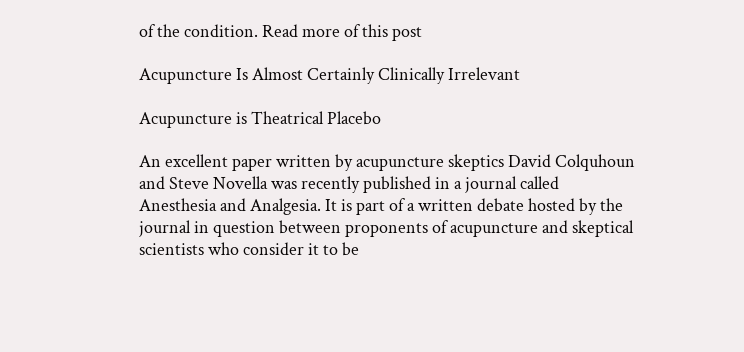of the condition. Read more of this post

Acupuncture Is Almost Certainly Clinically Irrelevant

Acupuncture is Theatrical Placebo

An excellent paper written by acupuncture skeptics David Colquhoun and Steve Novella was recently published in a journal called Anesthesia and Analgesia. It is part of a written debate hosted by the journal in question between proponents of acupuncture and skeptical scientists who consider it to be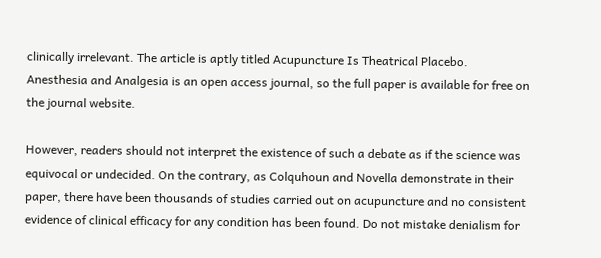clinically irrelevant. The article is aptly titled Acupuncture Is Theatrical Placebo. Anesthesia and Analgesia is an open access journal, so the full paper is available for free on the journal website.

However, readers should not interpret the existence of such a debate as if the science was equivocal or undecided. On the contrary, as Colquhoun and Novella demonstrate in their paper, there have been thousands of studies carried out on acupuncture and no consistent evidence of clinical efficacy for any condition has been found. Do not mistake denialism for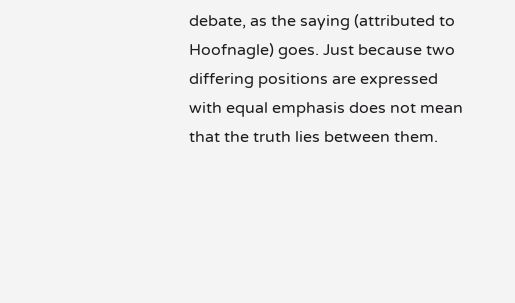debate, as the saying (attributed to Hoofnagle) goes. Just because two differing positions are expressed with equal emphasis does not mean that the truth lies between them.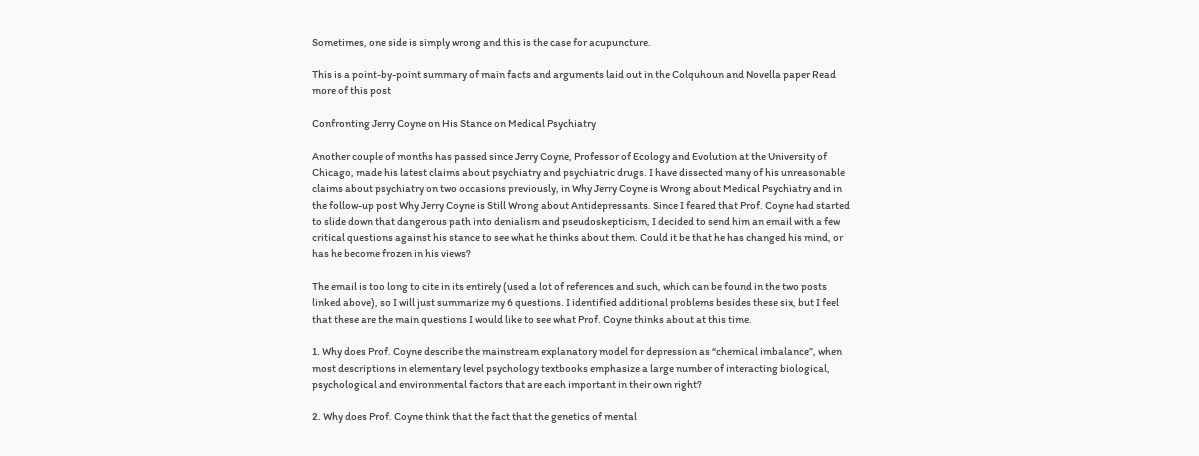Sometimes, one side is simply wrong and this is the case for acupuncture.

This is a point-by-point summary of main facts and arguments laid out in the Colquhoun and Novella paper Read more of this post

Confronting Jerry Coyne on His Stance on Medical Psychiatry

Another couple of months has passed since Jerry Coyne, Professor of Ecology and Evolution at the University of Chicago, made his latest claims about psychiatry and psychiatric drugs. I have dissected many of his unreasonable claims about psychiatry on two occasions previously, in Why Jerry Coyne is Wrong about Medical Psychiatry and in the follow-up post Why Jerry Coyne is Still Wrong about Antidepressants. Since I feared that Prof. Coyne had started to slide down that dangerous path into denialism and pseudoskepticism, I decided to send him an email with a few critical questions against his stance to see what he thinks about them. Could it be that he has changed his mind, or has he become frozen in his views?

The email is too long to cite in its entirely (used a lot of references and such, which can be found in the two posts linked above), so I will just summarize my 6 questions. I identified additional problems besides these six, but I feel that these are the main questions I would like to see what Prof. Coyne thinks about at this time.

1. Why does Prof. Coyne describe the mainstream explanatory model for depression as “chemical imbalance”, when most descriptions in elementary level psychology textbooks emphasize a large number of interacting biological, psychological and environmental factors that are each important in their own right?

2. Why does Prof. Coyne think that the fact that the genetics of mental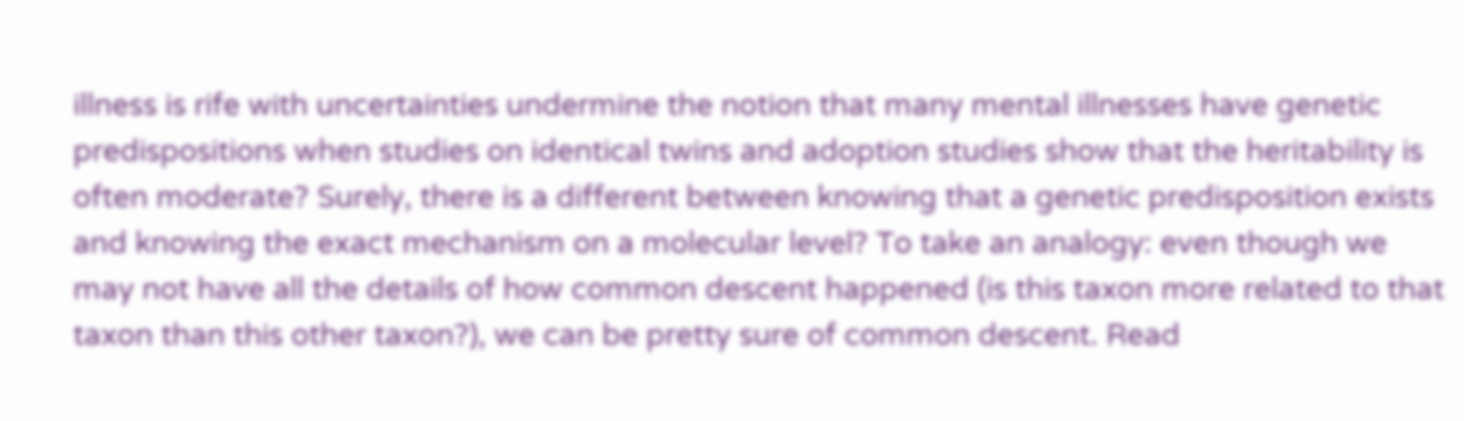illness is rife with uncertainties undermine the notion that many mental illnesses have genetic predispositions when studies on identical twins and adoption studies show that the heritability is often moderate? Surely, there is a different between knowing that a genetic predisposition exists and knowing the exact mechanism on a molecular level? To take an analogy: even though we may not have all the details of how common descent happened (is this taxon more related to that taxon than this other taxon?), we can be pretty sure of common descent. Read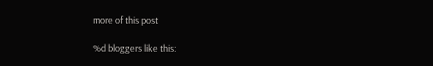more of this post

%d bloggers like this: